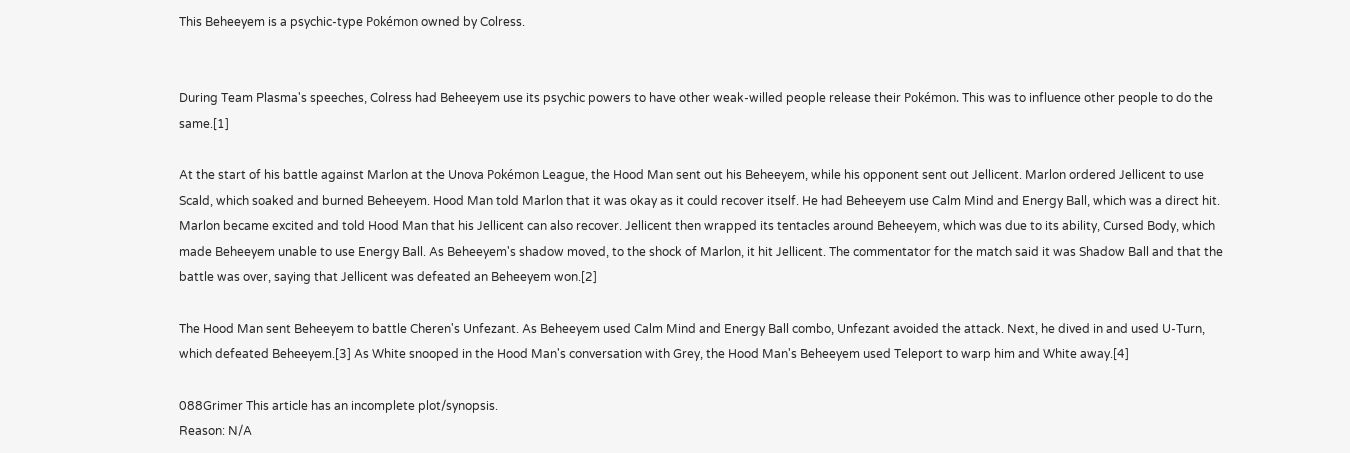This Beheeyem is a psychic-type Pokémon owned by Colress.


During Team Plasma's speeches, Colress had Beheeyem use its psychic powers to have other weak-willed people release their Pokémon. This was to influence other people to do the same.[1]

At the start of his battle against Marlon at the Unova Pokémon League, the Hood Man sent out his Beheeyem, while his opponent sent out Jellicent. Marlon ordered Jellicent to use Scald, which soaked and burned Beheeyem. Hood Man told Marlon that it was okay as it could recover itself. He had Beheeyem use Calm Mind and Energy Ball, which was a direct hit. Marlon became excited and told Hood Man that his Jellicent can also recover. Jellicent then wrapped its tentacles around Beheeyem, which was due to its ability, Cursed Body, which made Beheeyem unable to use Energy Ball. As Beheeyem's shadow moved, to the shock of Marlon, it hit Jellicent. The commentator for the match said it was Shadow Ball and that the battle was over, saying that Jellicent was defeated an Beheeyem won.[2]

The Hood Man sent Beheeyem to battle Cheren's Unfezant. As Beheeyem used Calm Mind and Energy Ball combo, Unfezant avoided the attack. Next, he dived in and used U-Turn, which defeated Beheeyem.[3] As White snooped in the Hood Man's conversation with Grey, the Hood Man's Beheeyem used Teleport to warp him and White away.[4]

088Grimer This article has an incomplete plot/synopsis.
Reason: N/A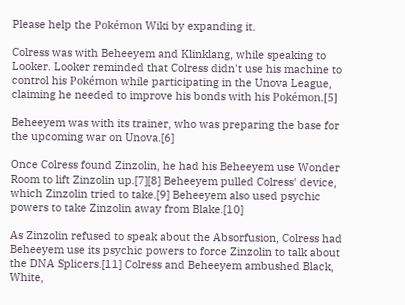Please help the Pokémon Wiki by expanding it.

Colress was with Beheeyem and Klinklang, while speaking to Looker. Looker reminded that Colress didn't use his machine to control his Pokémon while participating in the Unova League, claiming he needed to improve his bonds with his Pokémon.[5]

Beheeyem was with its trainer, who was preparing the base for the upcoming war on Unova.[6]

Once Colress found Zinzolin, he had his Beheeyem use Wonder Room to lift Zinzolin up.[7][8] Beheeyem pulled Colress' device, which Zinzolin tried to take.[9] Beheeyem also used psychic powers to take Zinzolin away from Blake.[10]

As Zinzolin refused to speak about the Absorfusion, Colress had Beheeyem use its psychic powers to force Zinzolin to talk about the DNA Splicers.[11] Colress and Beheeyem ambushed Black, White,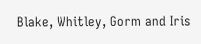Blake, Whitley, Gorm and Iris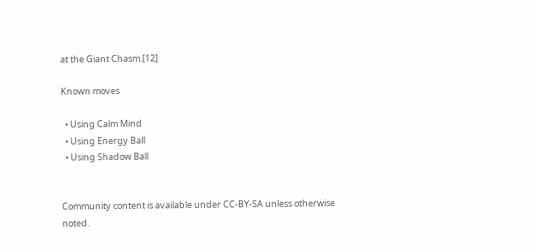at the Giant Chasm.[12]

Known moves

  • Using Calm Mind
  • Using Energy Ball
  • Using Shadow Ball


Community content is available under CC-BY-SA unless otherwise noted.